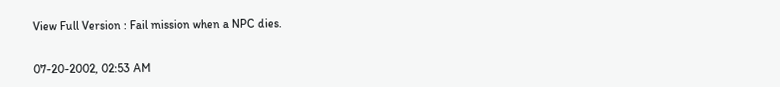View Full Version : Fail mission when a NPC dies.

07-20-2002, 02:53 AM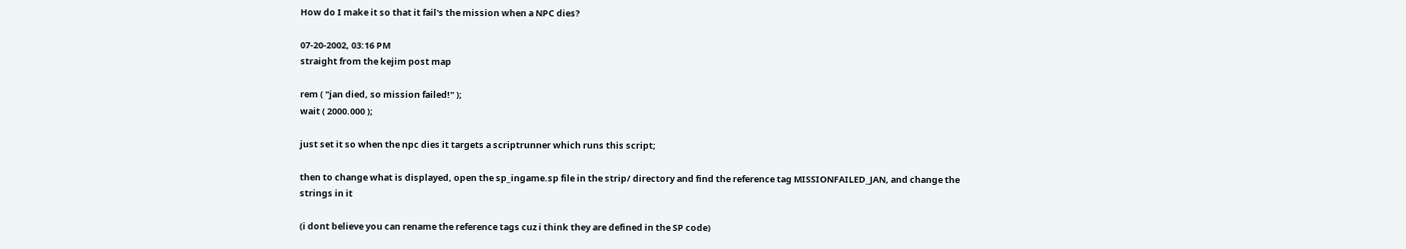How do I make it so that it fail's the mission when a NPC dies?

07-20-2002, 03:16 PM
straight from the kejim post map

rem ( "jan died, so mission failed!" );
wait ( 2000.000 );

just set it so when the npc dies it targets a scriptrunner which runs this script;

then to change what is displayed, open the sp_ingame.sp file in the strip/ directory and find the reference tag MISSIONFAILED_JAN, and change the strings in it

(i dont believe you can rename the reference tags cuz i think they are defined in the SP code)